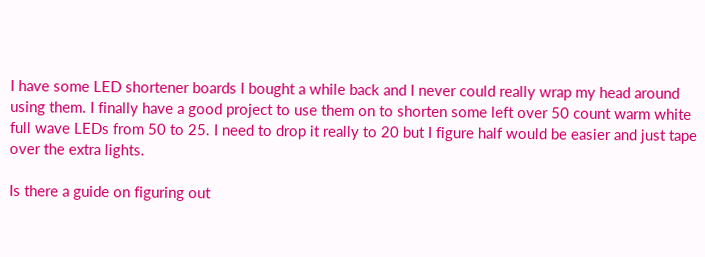I have some LED shortener boards I bought a while back and I never could really wrap my head around using them. I finally have a good project to use them on to shorten some left over 50 count warm white full wave LEDs from 50 to 25. I need to drop it really to 20 but I figure half would be easier and just tape over the extra lights.

Is there a guide on figuring out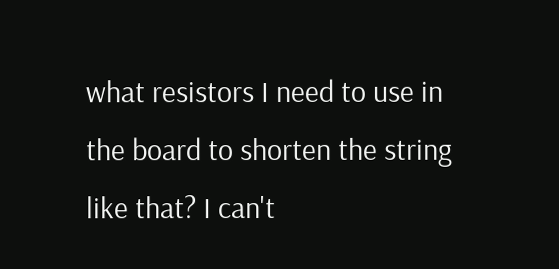what resistors I need to use in the board to shorten the string like that? I can't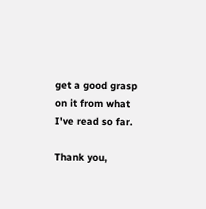get a good grasp on it from what I've read so far.

Thank you,